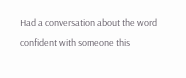Had a conversation about the word confident with someone this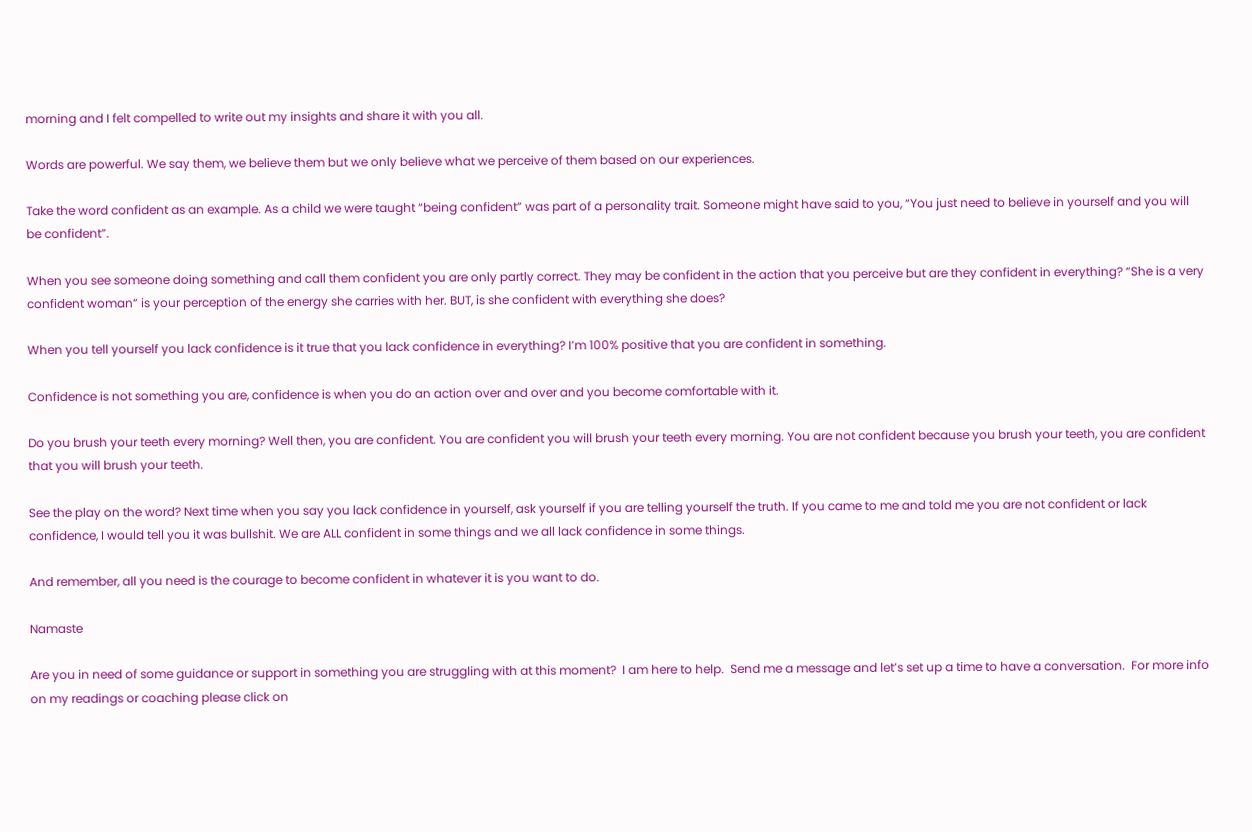morning and I felt compelled to write out my insights and share it with you all.

Words are powerful. We say them, we believe them but we only believe what we perceive of them based on our experiences.

Take the word confident as an example. As a child we were taught “being confident” was part of a personality trait. Someone might have said to you, “You just need to believe in yourself and you will be confident”.

When you see someone doing something and call them confident you are only partly correct. They may be confident in the action that you perceive but are they confident in everything? “She is a very confident woman” is your perception of the energy she carries with her. BUT, is she confident with everything she does?

When you tell yourself you lack confidence is it true that you lack confidence in everything? I’m 100% positive that you are confident in something.

Confidence is not something you are, confidence is when you do an action over and over and you become comfortable with it.

Do you brush your teeth every morning? Well then, you are confident. You are confident you will brush your teeth every morning. You are not confident because you brush your teeth, you are confident that you will brush your teeth.

See the play on the word? Next time when you say you lack confidence in yourself, ask yourself if you are telling yourself the truth. If you came to me and told me you are not confident or lack confidence, I would tell you it was bullshit. We are ALL confident in some things and we all lack confidence in some things.

And remember, all you need is the courage to become confident in whatever it is you want to do.

Namaste

Are you in need of some guidance or support in something you are struggling with at this moment?  I am here to help.  Send me a message and let’s set up a time to have a conversation.  For more info on my readings or coaching please click on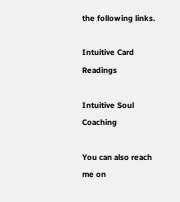the following links.

Intuitive Card Readings

Intuitive Soul Coaching

You can also reach me on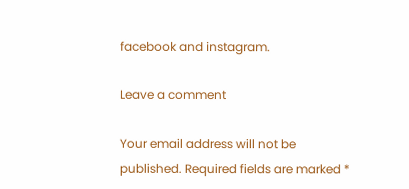facebook and instagram.

Leave a comment

Your email address will not be published. Required fields are marked *